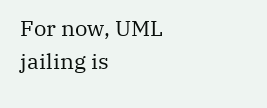For now, UML jailing is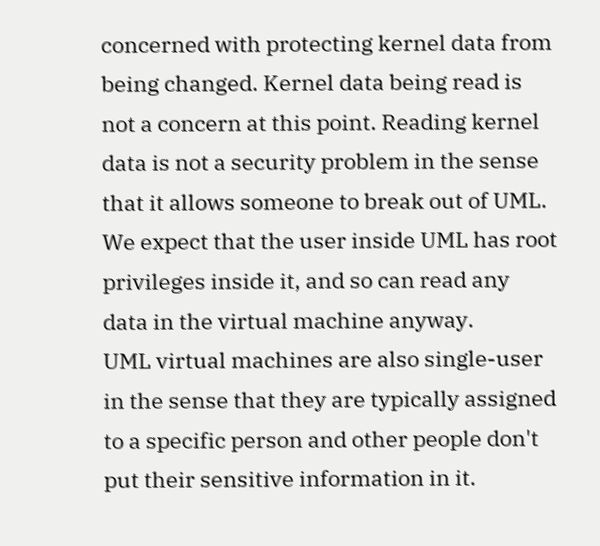concerned with protecting kernel data from being changed. Kernel data being read is not a concern at this point. Reading kernel data is not a security problem in the sense that it allows someone to break out of UML. We expect that the user inside UML has root privileges inside it, and so can read any data in the virtual machine anyway.
UML virtual machines are also single-user in the sense that they are typically assigned to a specific person and other people don't put their sensitive information in it.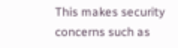This makes security concerns such as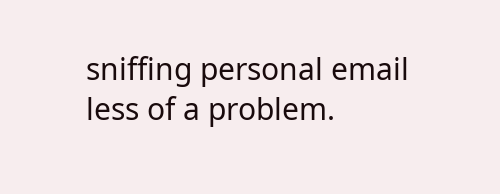sniffing personal email less of a problem.